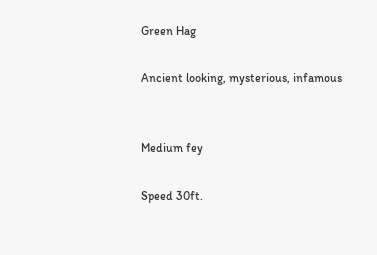Green Hag

Ancient looking, mysterious, infamous


Medium fey

Speed 30ft.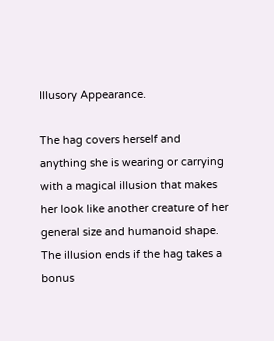Illusory Appearance.

The hag covers herself and anything she is wearing or carrying with a magical illusion that makes her look like another creature of her general size and humanoid shape. The illusion ends if the hag takes a bonus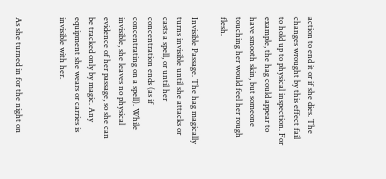action to end it or if she dies. The changes wrought by this effect fail to hold up to physical inspection. For example, the hag could appear to have smooth skin, but someone touching her would feel her rough flesh.

Invisible Passage. The hag magically turns invisible until she attacks or casts a spell, or until her concentration ends (as if concentrating on a spell). While invisible, she leaves no physical evidence of her passage, so she can be tracked only by magic. Any equipment she wears or carries is invisible with her.


As she turned in for the night on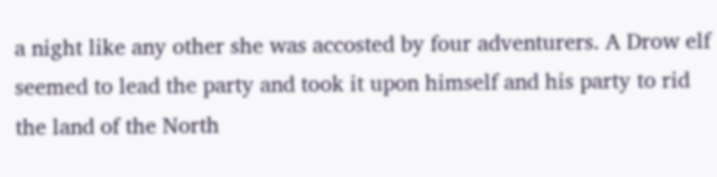a night like any other she was accosted by four adventurers. A Drow elf seemed to lead the party and took it upon himself and his party to rid the land of the North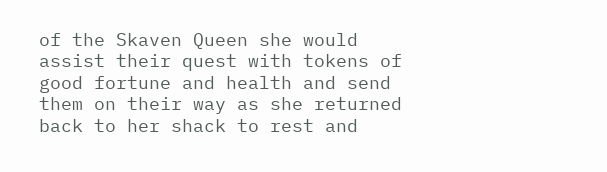of the Skaven Queen she would assist their quest with tokens of good fortune and health and send them on their way as she returned back to her shack to rest and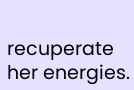recuperate her energies.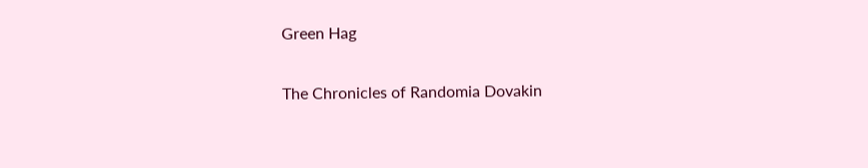Green Hag

The Chronicles of Randomia Dovakin